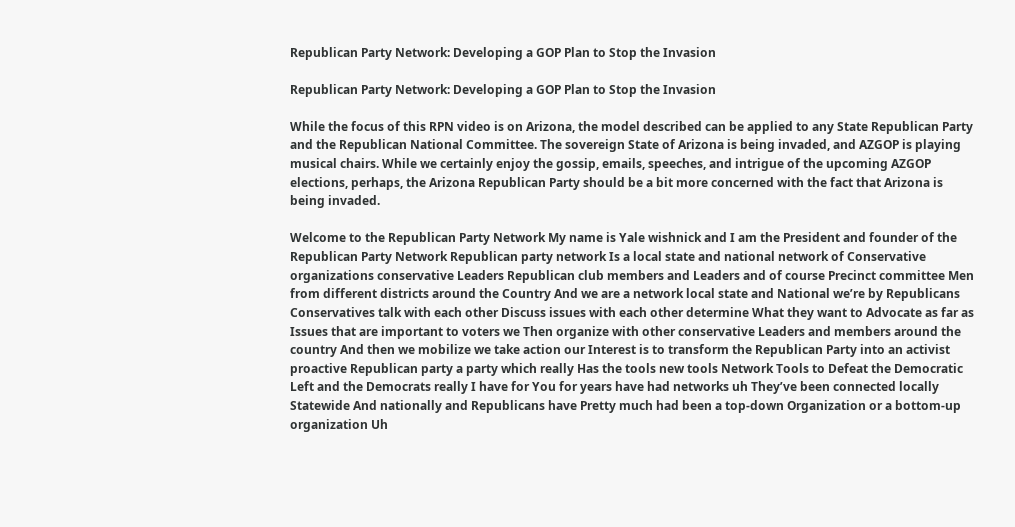Republican Party Network: Developing a GOP Plan to Stop the Invasion

Republican Party Network: Developing a GOP Plan to Stop the Invasion

While the focus of this RPN video is on Arizona, the model described can be applied to any State Republican Party and the Republican National Committee. The sovereign State of Arizona is being invaded, and AZGOP is playing musical chairs. While we certainly enjoy the gossip, emails, speeches, and intrigue of the upcoming AZGOP elections, perhaps, the Arizona Republican Party should be a bit more concerned with the fact that Arizona is being invaded.

Welcome to the Republican Party Network My name is Yale wishnick and I am the President and founder of the Republican Party Network Republican party network Is a local state and national network of Conservative organizations conservative Leaders Republican club members and Leaders and of course Precinct committee Men from different districts around the Country And we are a network local state and National we’re by Republicans Conservatives talk with each other Discuss issues with each other determine What they want to Advocate as far as Issues that are important to voters we Then organize with other conservative Leaders and members around the country And then we mobilize we take action our Interest is to transform the Republican Party into an activist proactive Republican party a party which really Has the tools new tools Network Tools to Defeat the Democratic Left and the Democrats really I have for You for years have had networks uh They’ve been connected locally Statewide And nationally and Republicans have Pretty much had been a top-down Organization or a bottom-up organization Uh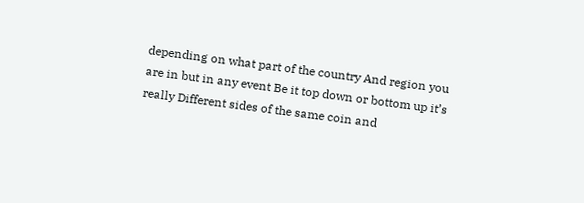depending on what part of the country And region you are in but in any event Be it top down or bottom up it’s really Different sides of the same coin and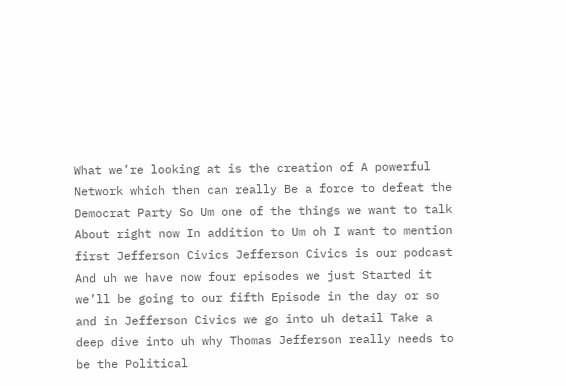What we’re looking at is the creation of A powerful Network which then can really Be a force to defeat the Democrat Party So Um one of the things we want to talk About right now In addition to Um oh I want to mention first Jefferson Civics Jefferson Civics is our podcast And uh we have now four episodes we just Started it we’ll be going to our fifth Episode in the day or so and in Jefferson Civics we go into uh detail Take a deep dive into uh why Thomas Jefferson really needs to be the Political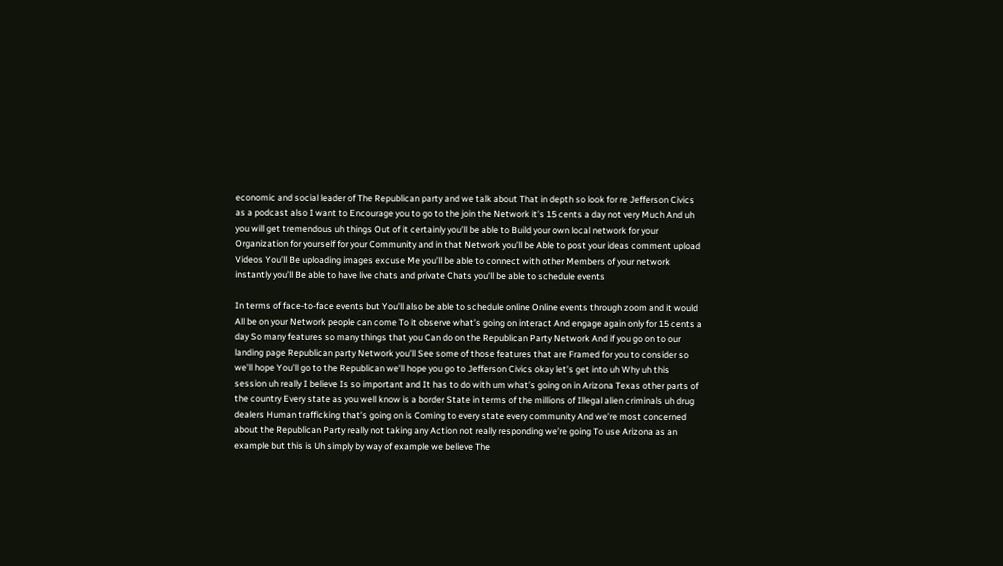economic and social leader of The Republican party and we talk about That in depth so look for re Jefferson Civics as a podcast also I want to Encourage you to go to the join the Network it’s 15 cents a day not very Much And uh you will get tremendous uh things Out of it certainly you’ll be able to Build your own local network for your Organization for yourself for your Community and in that Network you’ll be Able to post your ideas comment upload Videos You’ll Be uploading images excuse Me you’ll be able to connect with other Members of your network instantly you’ll Be able to have live chats and private Chats you’ll be able to schedule events

In terms of face-to-face events but You’ll also be able to schedule online Online events through zoom and it would All be on your Network people can come To it observe what’s going on interact And engage again only for 15 cents a day So many features so many things that you Can do on the Republican Party Network And if you go on to our landing page Republican party Network you’ll See some of those features that are Framed for you to consider so we’ll hope You’ll go to the Republican we’ll hope you go to Jefferson Civics okay let’s get into uh Why uh this session uh really I believe Is so important and It has to do with um what’s going on in Arizona Texas other parts of the country Every state as you well know is a border State in terms of the millions of Illegal alien criminals uh drug dealers Human trafficking that’s going on is Coming to every state every community And we’re most concerned about the Republican Party really not taking any Action not really responding we’re going To use Arizona as an example but this is Uh simply by way of example we believe The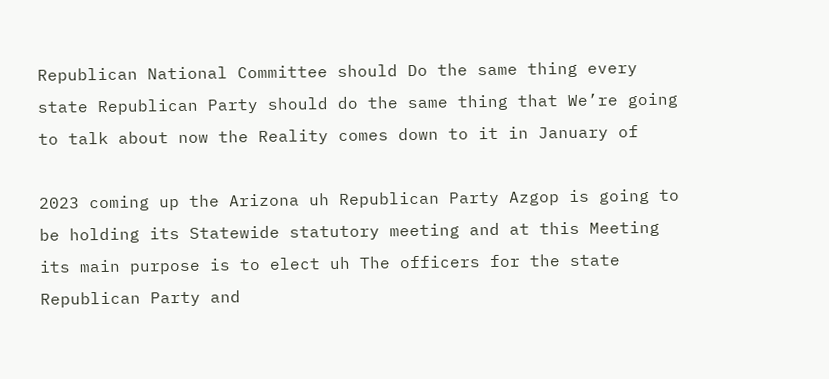Republican National Committee should Do the same thing every state Republican Party should do the same thing that We’re going to talk about now the Reality comes down to it in January of

2023 coming up the Arizona uh Republican Party Azgop is going to be holding its Statewide statutory meeting and at this Meeting its main purpose is to elect uh The officers for the state Republican Party and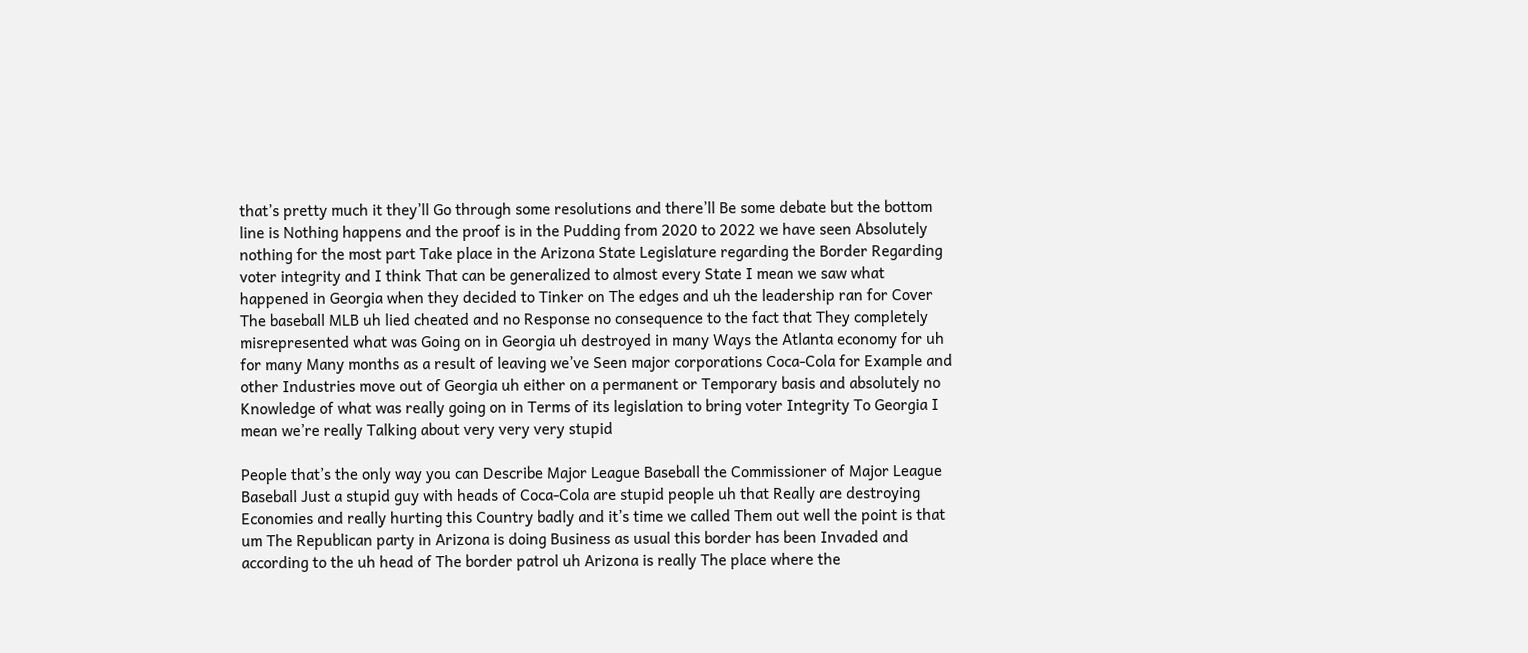that’s pretty much it they’ll Go through some resolutions and there’ll Be some debate but the bottom line is Nothing happens and the proof is in the Pudding from 2020 to 2022 we have seen Absolutely nothing for the most part Take place in the Arizona State Legislature regarding the Border Regarding voter integrity and I think That can be generalized to almost every State I mean we saw what happened in Georgia when they decided to Tinker on The edges and uh the leadership ran for Cover The baseball MLB uh lied cheated and no Response no consequence to the fact that They completely misrepresented what was Going on in Georgia uh destroyed in many Ways the Atlanta economy for uh for many Many months as a result of leaving we’ve Seen major corporations Coca-Cola for Example and other Industries move out of Georgia uh either on a permanent or Temporary basis and absolutely no Knowledge of what was really going on in Terms of its legislation to bring voter Integrity To Georgia I mean we’re really Talking about very very very stupid

People that’s the only way you can Describe Major League Baseball the Commissioner of Major League Baseball Just a stupid guy with heads of Coca-Cola are stupid people uh that Really are destroying Economies and really hurting this Country badly and it’s time we called Them out well the point is that um The Republican party in Arizona is doing Business as usual this border has been Invaded and according to the uh head of The border patrol uh Arizona is really The place where the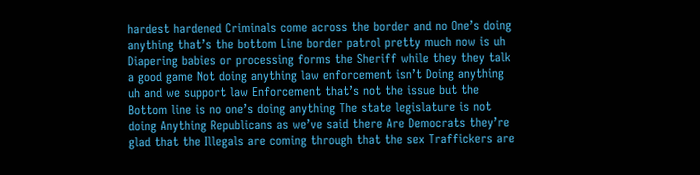hardest hardened Criminals come across the border and no One’s doing anything that’s the bottom Line border patrol pretty much now is uh Diapering babies or processing forms the Sheriff while they they talk a good game Not doing anything law enforcement isn’t Doing anything uh and we support law Enforcement that’s not the issue but the Bottom line is no one’s doing anything The state legislature is not doing Anything Republicans as we’ve said there Are Democrats they’re glad that the Illegals are coming through that the sex Traffickers are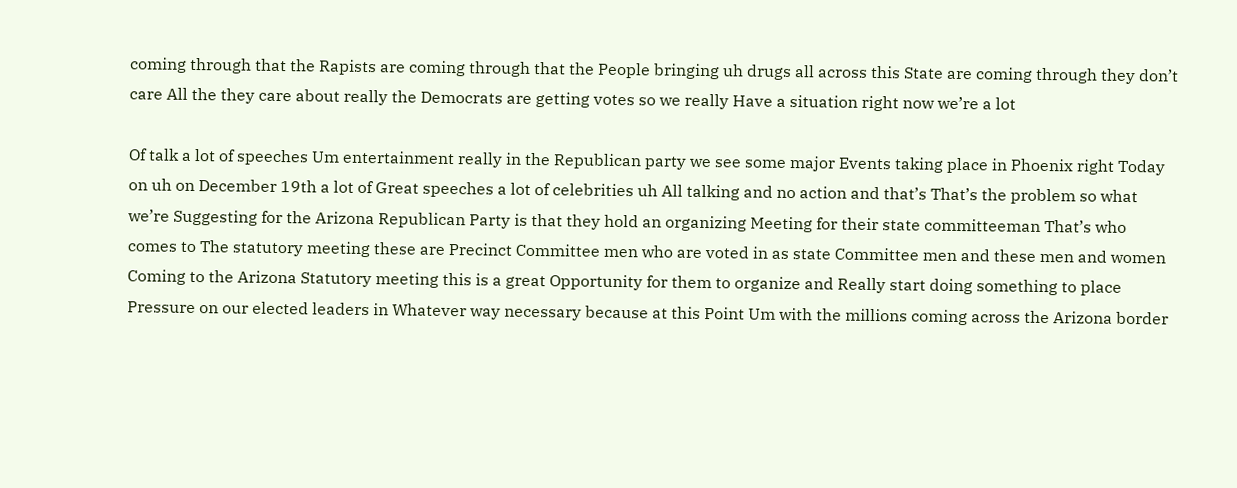coming through that the Rapists are coming through that the People bringing uh drugs all across this State are coming through they don’t care All the they care about really the Democrats are getting votes so we really Have a situation right now we’re a lot

Of talk a lot of speeches Um entertainment really in the Republican party we see some major Events taking place in Phoenix right Today on uh on December 19th a lot of Great speeches a lot of celebrities uh All talking and no action and that’s That’s the problem so what we’re Suggesting for the Arizona Republican Party is that they hold an organizing Meeting for their state committeeman That’s who comes to The statutory meeting these are Precinct Committee men who are voted in as state Committee men and these men and women Coming to the Arizona Statutory meeting this is a great Opportunity for them to organize and Really start doing something to place Pressure on our elected leaders in Whatever way necessary because at this Point Um with the millions coming across the Arizona border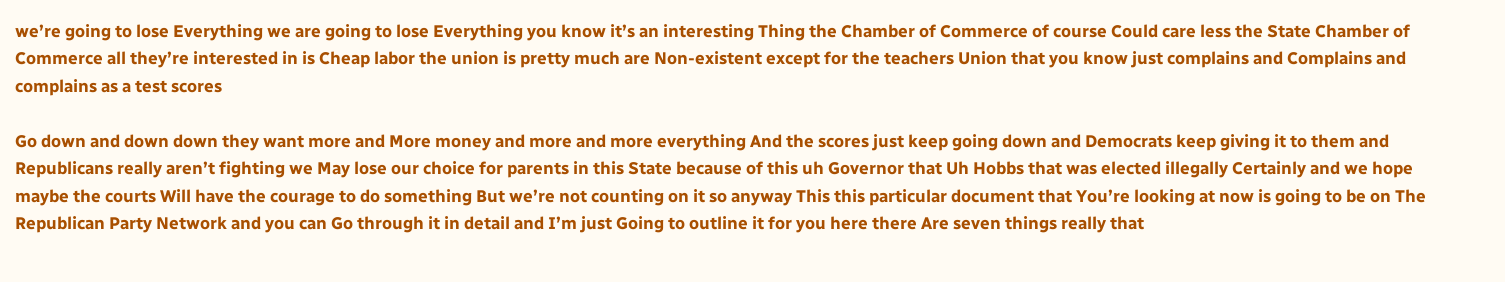we’re going to lose Everything we are going to lose Everything you know it’s an interesting Thing the Chamber of Commerce of course Could care less the State Chamber of Commerce all they’re interested in is Cheap labor the union is pretty much are Non-existent except for the teachers Union that you know just complains and Complains and complains as a test scores

Go down and down down they want more and More money and more and more everything And the scores just keep going down and Democrats keep giving it to them and Republicans really aren’t fighting we May lose our choice for parents in this State because of this uh Governor that Uh Hobbs that was elected illegally Certainly and we hope maybe the courts Will have the courage to do something But we’re not counting on it so anyway This this particular document that You’re looking at now is going to be on The Republican Party Network and you can Go through it in detail and I’m just Going to outline it for you here there Are seven things really that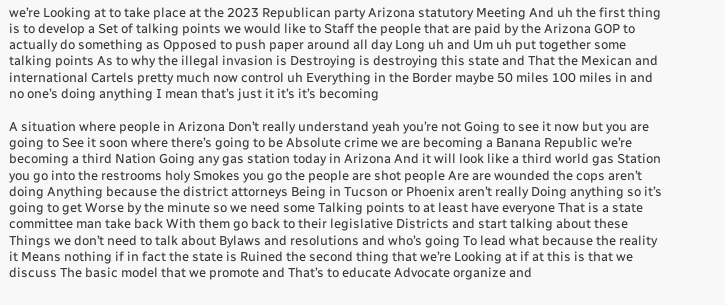we’re Looking at to take place at the 2023 Republican party Arizona statutory Meeting And uh the first thing is to develop a Set of talking points we would like to Staff the people that are paid by the Arizona GOP to actually do something as Opposed to push paper around all day Long uh and Um uh put together some talking points As to why the illegal invasion is Destroying is destroying this state and That the Mexican and international Cartels pretty much now control uh Everything in the Border maybe 50 miles 100 miles in and no one’s doing anything I mean that’s just it it’s it’s becoming

A situation where people in Arizona Don’t really understand yeah you’re not Going to see it now but you are going to See it soon where there’s going to be Absolute crime we are becoming a Banana Republic we’re becoming a third Nation Going any gas station today in Arizona And it will look like a third world gas Station you go into the restrooms holy Smokes you go the people are shot people Are are wounded the cops aren’t doing Anything because the district attorneys Being in Tucson or Phoenix aren’t really Doing anything so it’s going to get Worse by the minute so we need some Talking points to at least have everyone That is a state committee man take back With them go back to their legislative Districts and start talking about these Things we don’t need to talk about Bylaws and resolutions and who’s going To lead what because the reality it Means nothing if in fact the state is Ruined the second thing that we’re Looking at if at this is that we discuss The basic model that we promote and That’s to educate Advocate organize and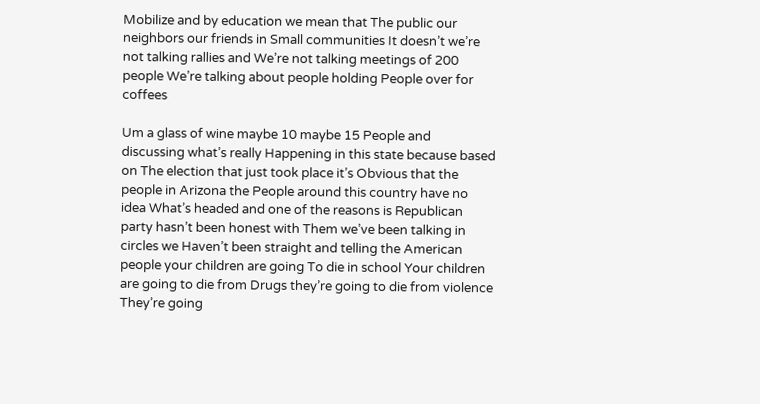Mobilize and by education we mean that The public our neighbors our friends in Small communities It doesn’t we’re not talking rallies and We’re not talking meetings of 200 people We’re talking about people holding People over for coffees

Um a glass of wine maybe 10 maybe 15 People and discussing what’s really Happening in this state because based on The election that just took place it’s Obvious that the people in Arizona the People around this country have no idea What’s headed and one of the reasons is Republican party hasn’t been honest with Them we’ve been talking in circles we Haven’t been straight and telling the American people your children are going To die in school Your children are going to die from Drugs they’re going to die from violence They’re going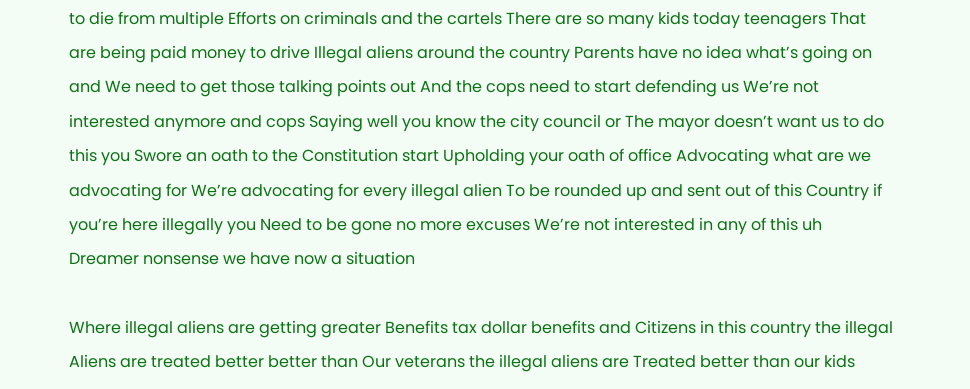to die from multiple Efforts on criminals and the cartels There are so many kids today teenagers That are being paid money to drive Illegal aliens around the country Parents have no idea what’s going on and We need to get those talking points out And the cops need to start defending us We’re not interested anymore and cops Saying well you know the city council or The mayor doesn’t want us to do this you Swore an oath to the Constitution start Upholding your oath of office Advocating what are we advocating for We’re advocating for every illegal alien To be rounded up and sent out of this Country if you’re here illegally you Need to be gone no more excuses We’re not interested in any of this uh Dreamer nonsense we have now a situation

Where illegal aliens are getting greater Benefits tax dollar benefits and Citizens in this country the illegal Aliens are treated better better than Our veterans the illegal aliens are Treated better than our kids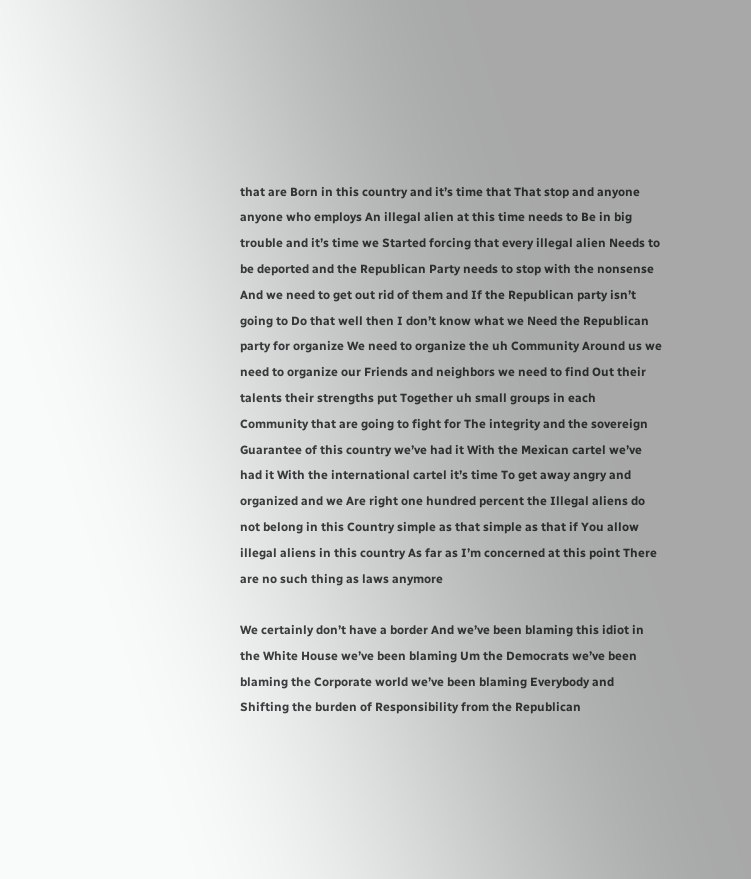that are Born in this country and it’s time that That stop and anyone anyone who employs An illegal alien at this time needs to Be in big trouble and it’s time we Started forcing that every illegal alien Needs to be deported and the Republican Party needs to stop with the nonsense And we need to get out rid of them and If the Republican party isn’t going to Do that well then I don’t know what we Need the Republican party for organize We need to organize the uh Community Around us we need to organize our Friends and neighbors we need to find Out their talents their strengths put Together uh small groups in each Community that are going to fight for The integrity and the sovereign Guarantee of this country we’ve had it With the Mexican cartel we’ve had it With the international cartel it’s time To get away angry and organized and we Are right one hundred percent the Illegal aliens do not belong in this Country simple as that simple as that if You allow illegal aliens in this country As far as I’m concerned at this point There are no such thing as laws anymore

We certainly don’t have a border And we’ve been blaming this idiot in the White House we’ve been blaming Um the Democrats we’ve been blaming the Corporate world we’ve been blaming Everybody and Shifting the burden of Responsibility from the Republican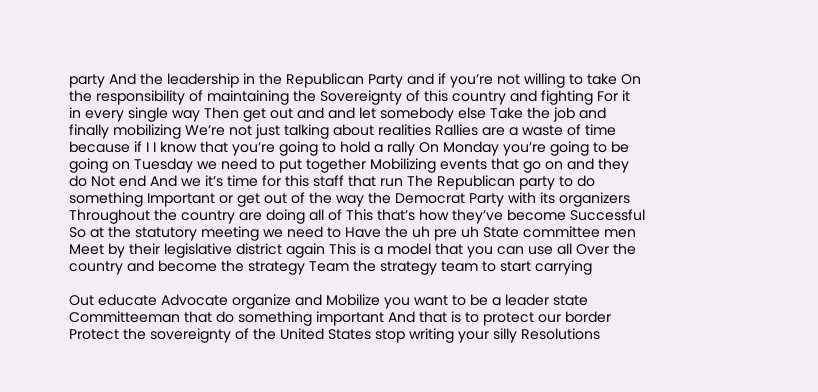party And the leadership in the Republican Party and if you’re not willing to take On the responsibility of maintaining the Sovereignty of this country and fighting For it in every single way Then get out and and let somebody else Take the job and finally mobilizing We’re not just talking about realities Rallies are a waste of time because if I I know that you’re going to hold a rally On Monday you’re going to be going on Tuesday we need to put together Mobilizing events that go on and they do Not end And we it’s time for this staff that run The Republican party to do something Important or get out of the way the Democrat Party with its organizers Throughout the country are doing all of This that’s how they’ve become Successful So at the statutory meeting we need to Have the uh pre uh State committee men Meet by their legislative district again This is a model that you can use all Over the country and become the strategy Team the strategy team to start carrying

Out educate Advocate organize and Mobilize you want to be a leader state Committeeman that do something important And that is to protect our border Protect the sovereignty of the United States stop writing your silly Resolutions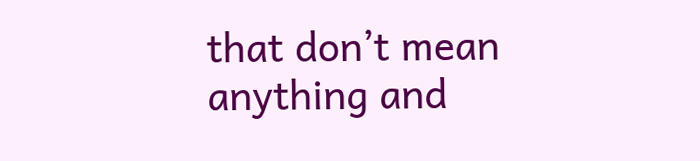that don’t mean anything and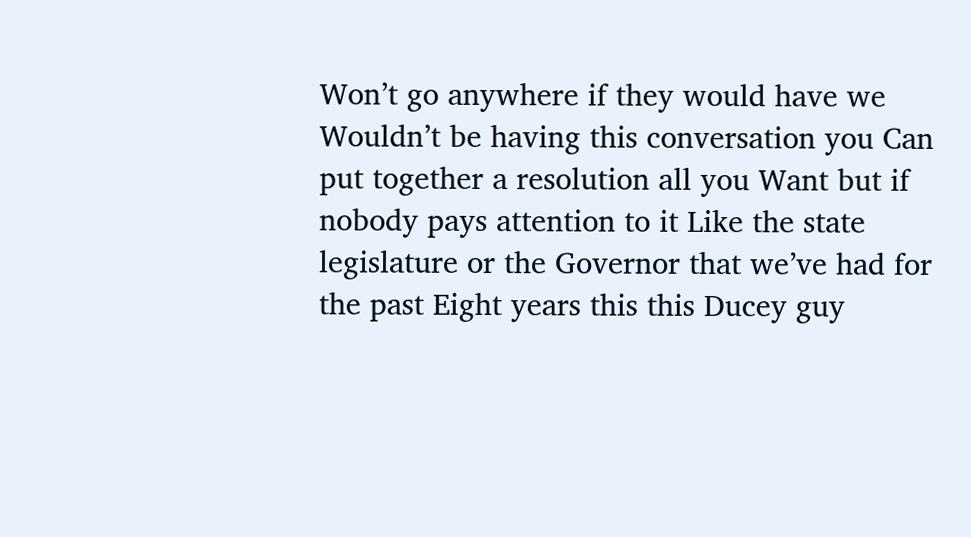Won’t go anywhere if they would have we Wouldn’t be having this conversation you Can put together a resolution all you Want but if nobody pays attention to it Like the state legislature or the Governor that we’ve had for the past Eight years this this Ducey guy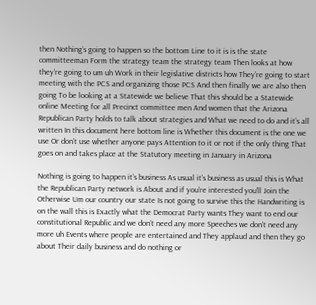then Nothing’s going to happen so the bottom Line to it is is the state committeeman Form the strategy team the strategy team Then looks at how they’re going to um uh Work in their legislative districts how They’re going to start meeting with the PCS and organizing those PCS And then finally we are also then going To be looking at a Statewide we believe That this should be a Statewide online Meeting for all Precinct committee men And women that the Arizona Republican Party holds to talk about strategies and What we need to do and it’s all written In this document here bottom line is Whether this document is the one we use Or don’t use whether anyone pays Attention to it or not if the only thing That goes on and takes place at the Statutory meeting in January in Arizona

Nothing is going to happen it’s business As usual it’s business as usual this is What the Republican Party network is About and if you’re interested you’ll Join the Otherwise Um our country our state Is not going to survive this the Handwriting is on the wall this is Exactly what the Democrat Party wants They want to end our constitutional Republic and we don’t need any more Speeches we don’t need any more uh Events where people are entertained and They applaud and then they go about Their daily business and do nothing or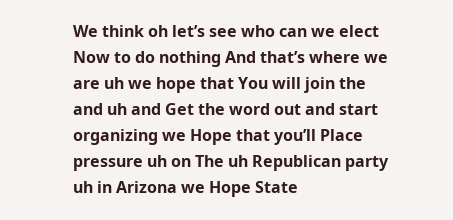We think oh let’s see who can we elect Now to do nothing And that’s where we are uh we hope that You will join the and uh and Get the word out and start organizing we Hope that you’ll Place pressure uh on The uh Republican party uh in Arizona we Hope State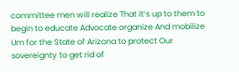committee men will realize That it’s up to them to begin to educate Advocate organize And mobilize Um for the State of Arizona to protect Our sovereignty to get rid of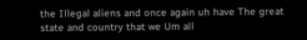the Illegal aliens and once again uh have The great state and country that we Um all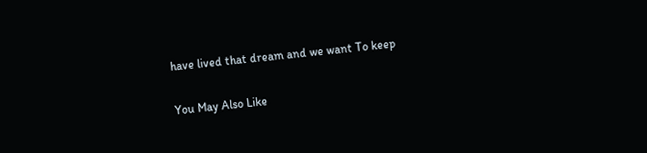have lived that dream and we want To keep

You May Also Like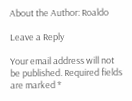About the Author: Roaldo

Leave a Reply

Your email address will not be published. Required fields are marked *